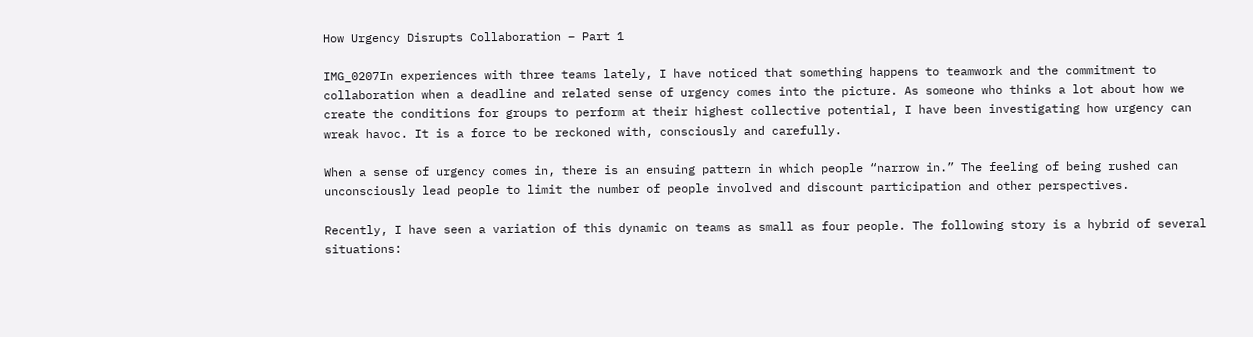How Urgency Disrupts Collaboration – Part 1

IMG_0207In experiences with three teams lately, I have noticed that something happens to teamwork and the commitment to collaboration when a deadline and related sense of urgency comes into the picture. As someone who thinks a lot about how we create the conditions for groups to perform at their highest collective potential, I have been investigating how urgency can wreak havoc. It is a force to be reckoned with, consciously and carefully.

When a sense of urgency comes in, there is an ensuing pattern in which people “narrow in.” The feeling of being rushed can unconsciously lead people to limit the number of people involved and discount participation and other perspectives.

Recently, I have seen a variation of this dynamic on teams as small as four people. The following story is a hybrid of several situations: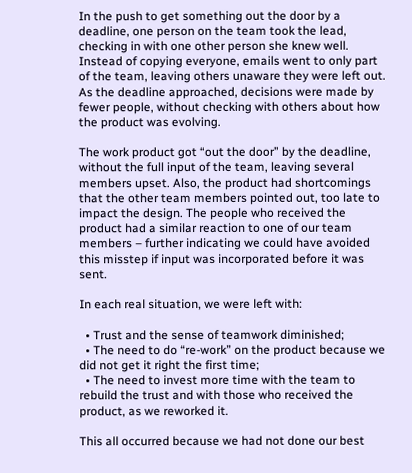In the push to get something out the door by a deadline, one person on the team took the lead, checking in with one other person she knew well. Instead of copying everyone, emails went to only part of the team, leaving others unaware they were left out. As the deadline approached, decisions were made by fewer people, without checking with others about how the product was evolving.

The work product got “out the door” by the deadline, without the full input of the team, leaving several members upset. Also, the product had shortcomings that the other team members pointed out, too late to impact the design. The people who received the product had a similar reaction to one of our team members – further indicating we could have avoided this misstep if input was incorporated before it was sent.

In each real situation, we were left with:

  • Trust and the sense of teamwork diminished;
  • The need to do “re-work” on the product because we did not get it right the first time;
  • The need to invest more time with the team to rebuild the trust and with those who received the product, as we reworked it.

This all occurred because we had not done our best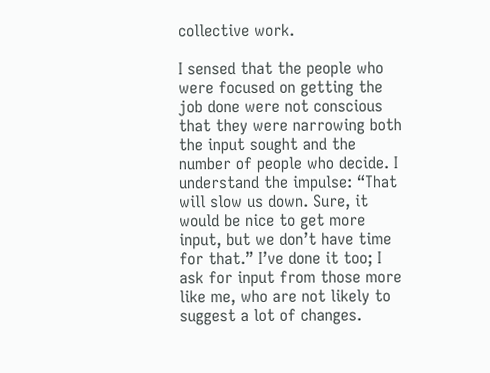collective work.

I sensed that the people who were focused on getting the job done were not conscious that they were narrowing both the input sought and the number of people who decide. I understand the impulse: “That will slow us down. Sure, it would be nice to get more input, but we don’t have time for that.” I’ve done it too; I ask for input from those more like me, who are not likely to suggest a lot of changes.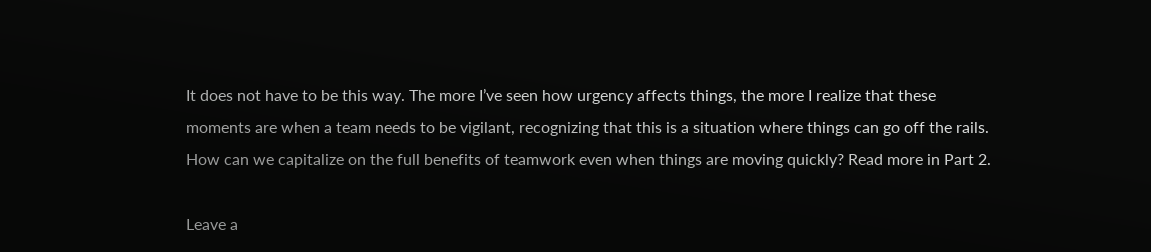It does not have to be this way. The more I’ve seen how urgency affects things, the more I realize that these moments are when a team needs to be vigilant, recognizing that this is a situation where things can go off the rails. How can we capitalize on the full benefits of teamwork even when things are moving quickly? Read more in Part 2.

Leave a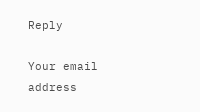Reply

Your email address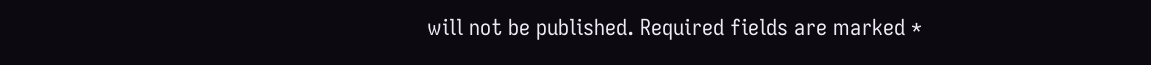will not be published. Required fields are marked *